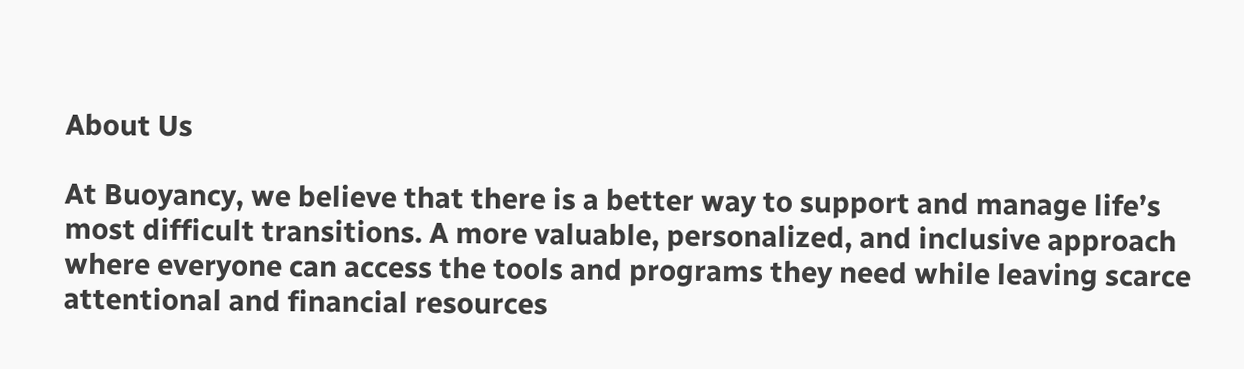About Us

At Buoyancy, we believe that there is a better way to support and manage life’s most difficult transitions. A more valuable, personalized, and inclusive approach where everyone can access the tools and programs they need while leaving scarce attentional and financial resources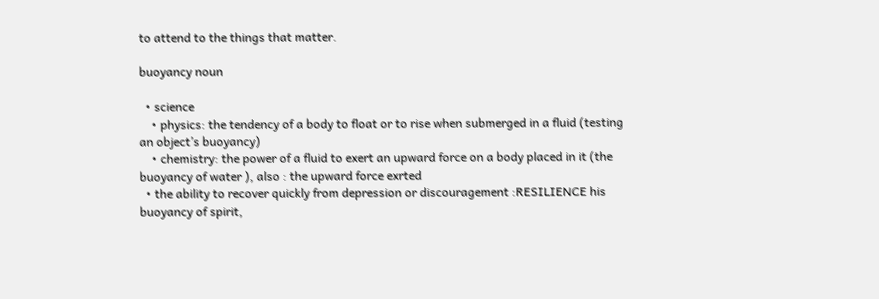to attend to the things that matter.

buoyancy noun

  • science
    • physics: the tendency of a body to float or to rise when submerged in a fluid (testing an object’s buoyancy)
    • chemistry: the power of a fluid to exert an upward force on a body placed in it (the buoyancy of water ), also : the upward force exrted
  • the ability to recover quickly from depression or discouragement :RESILIENCE his buoyancy of spirit,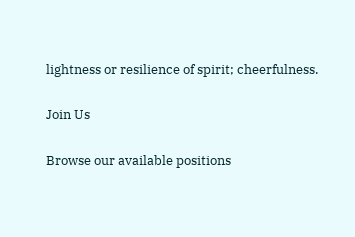lightness or resilience of spirit; cheerfulness.

Join Us

Browse our available positions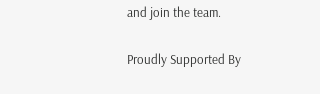and join the team.

Proudly Supported By